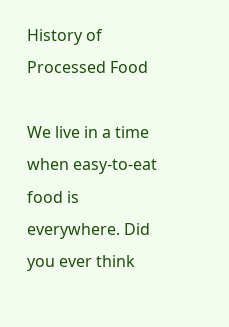History of Processed Food

We live in a time when easy-to-eat food is everywhere. Did you ever think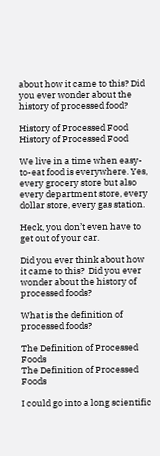about how it came to this? Did you ever wonder about the history of processed food?

History of Processed Food
History of Processed Food

We live in a time when easy-to-eat food is everywhere. Yes, every grocery store but also every department store, every dollar store, every gas station.

Heck, you don’t even have to get out of your car.

Did you ever think about how it came to this?  Did you ever wonder about the history of processed foods?

What is the definition of processed foods?

The Definition of Processed Foods
The Definition of Processed Foods

I could go into a long scientific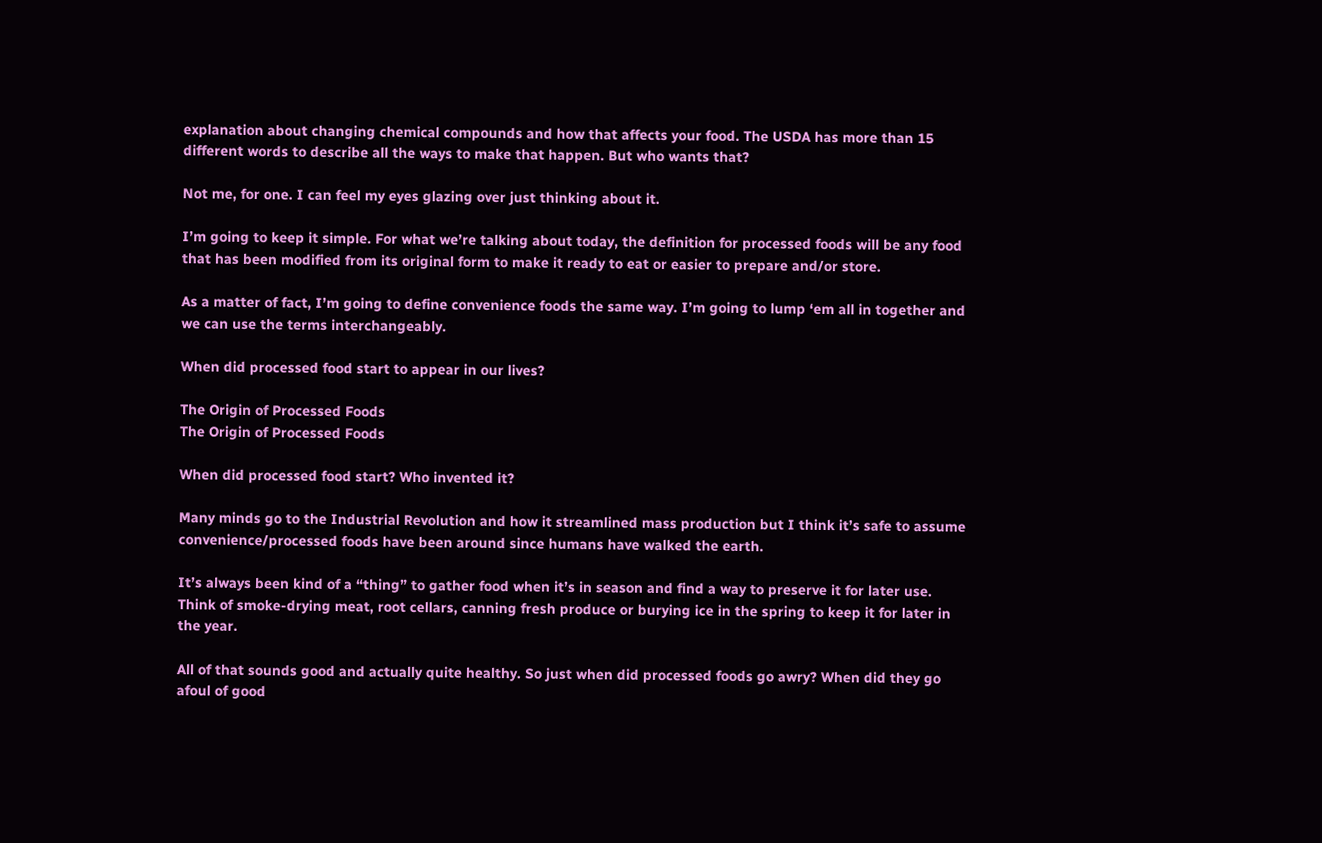explanation about changing chemical compounds and how that affects your food. The USDA has more than 15 different words to describe all the ways to make that happen. But who wants that?

Not me, for one. I can feel my eyes glazing over just thinking about it.

I’m going to keep it simple. For what we’re talking about today, the definition for processed foods will be any food that has been modified from its original form to make it ready to eat or easier to prepare and/or store.

As a matter of fact, I’m going to define convenience foods the same way. I’m going to lump ‘em all in together and we can use the terms interchangeably.

When did processed food start to appear in our lives?

The Origin of Processed Foods
The Origin of Processed Foods

When did processed food start? Who invented it?

Many minds go to the Industrial Revolution and how it streamlined mass production but I think it’s safe to assume convenience/processed foods have been around since humans have walked the earth.

It’s always been kind of a “thing” to gather food when it’s in season and find a way to preserve it for later use. Think of smoke-drying meat, root cellars, canning fresh produce or burying ice in the spring to keep it for later in the year.

All of that sounds good and actually quite healthy. So just when did processed foods go awry? When did they go afoul of good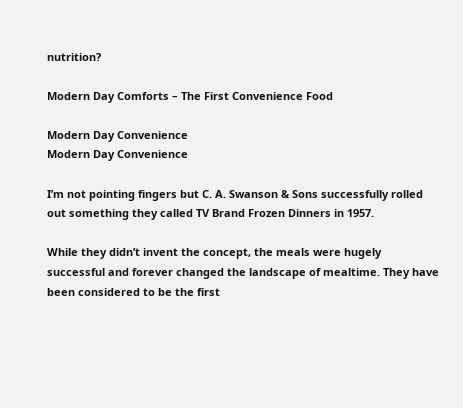nutrition?

Modern Day Comforts – The First Convenience Food

Modern Day Convenience
Modern Day Convenience

I’m not pointing fingers but C. A. Swanson & Sons successfully rolled out something they called TV Brand Frozen Dinners in 1957.

While they didn’t invent the concept, the meals were hugely successful and forever changed the landscape of mealtime. They have been considered to be the first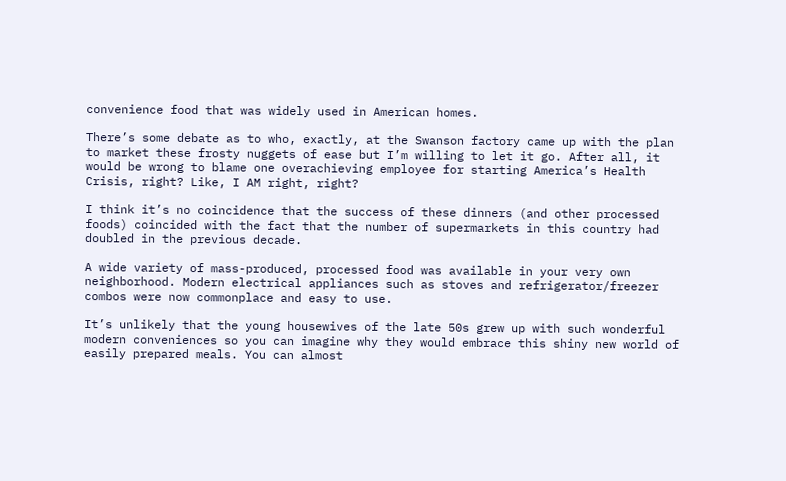convenience food that was widely used in American homes.

There’s some debate as to who, exactly, at the Swanson factory came up with the plan to market these frosty nuggets of ease but I’m willing to let it go. After all, it would be wrong to blame one overachieving employee for starting America’s Health Crisis, right? Like, I AM right, right?

I think it’s no coincidence that the success of these dinners (and other processed foods) coincided with the fact that the number of supermarkets in this country had doubled in the previous decade.

A wide variety of mass-produced, processed food was available in your very own neighborhood. Modern electrical appliances such as stoves and refrigerator/freezer combos were now commonplace and easy to use.

It’s unlikely that the young housewives of the late 50s grew up with such wonderful modern conveniences so you can imagine why they would embrace this shiny new world of easily prepared meals. You can almost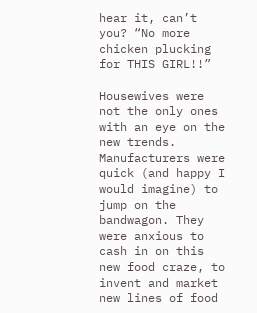hear it, can’t you? “No more chicken plucking for THIS GIRL!!”

Housewives were not the only ones with an eye on the new trends. Manufacturers were quick (and happy I would imagine) to jump on the bandwagon. They were anxious to cash in on this new food craze, to invent and market new lines of food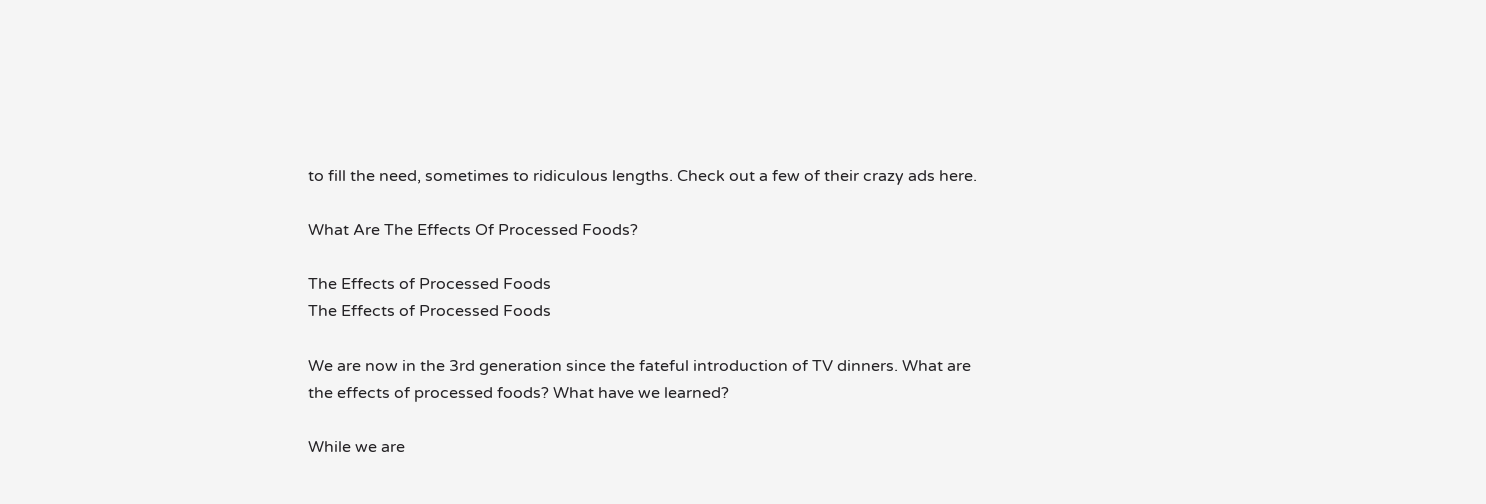to fill the need, sometimes to ridiculous lengths. Check out a few of their crazy ads here.

What Are The Effects Of Processed Foods?

The Effects of Processed Foods
The Effects of Processed Foods

We are now in the 3rd generation since the fateful introduction of TV dinners. What are the effects of processed foods? What have we learned?

While we are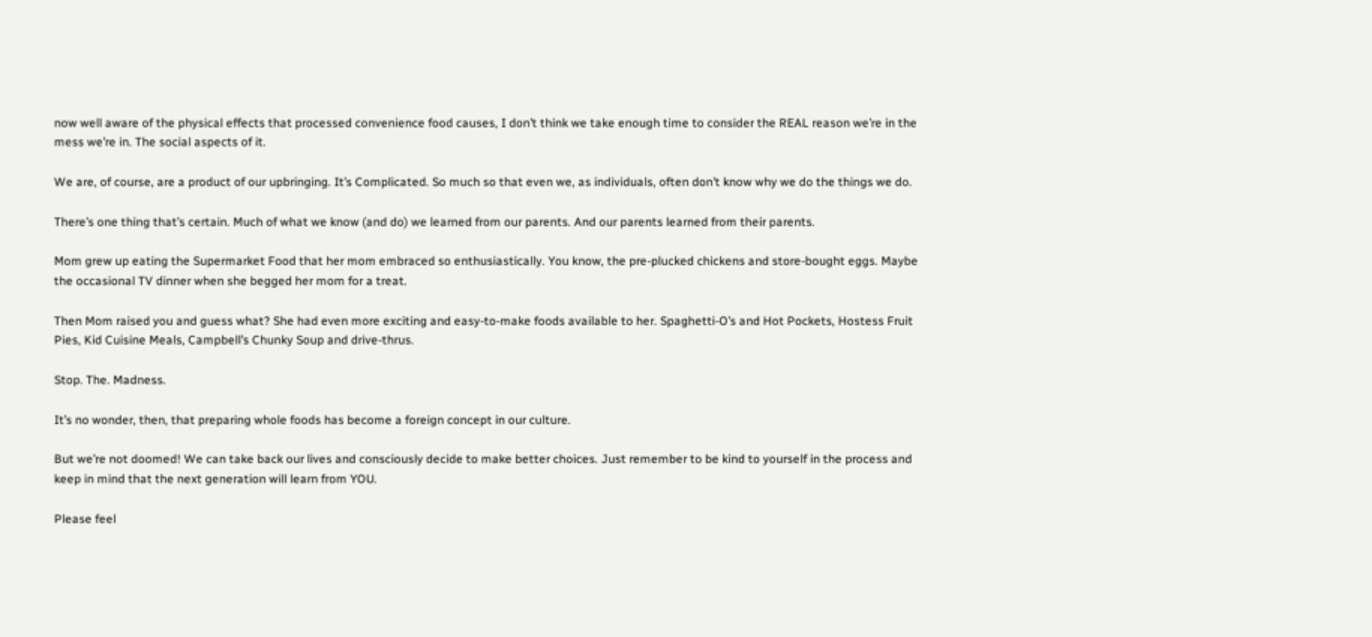now well aware of the physical effects that processed convenience food causes, I don’t think we take enough time to consider the REAL reason we’re in the mess we’re in. The social aspects of it.

We are, of course, are a product of our upbringing. It’s Complicated. So much so that even we, as individuals, often don’t know why we do the things we do.

There’s one thing that’s certain. Much of what we know (and do) we learned from our parents. And our parents learned from their parents.

Mom grew up eating the Supermarket Food that her mom embraced so enthusiastically. You know, the pre-plucked chickens and store-bought eggs. Maybe the occasional TV dinner when she begged her mom for a treat.

Then Mom raised you and guess what? She had even more exciting and easy-to-make foods available to her. Spaghetti-O’s and Hot Pockets, Hostess Fruit Pies, Kid Cuisine Meals, Campbell’s Chunky Soup and drive-thrus.

Stop. The. Madness.

It’s no wonder, then, that preparing whole foods has become a foreign concept in our culture.

But we’re not doomed! We can take back our lives and consciously decide to make better choices. Just remember to be kind to yourself in the process and keep in mind that the next generation will learn from YOU.

Please feel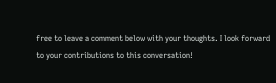free to leave a comment below with your thoughts. I look forward to your contributions to this conversation!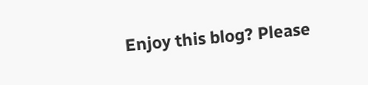Enjoy this blog? Please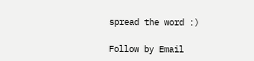spread the word :)

Follow by Email